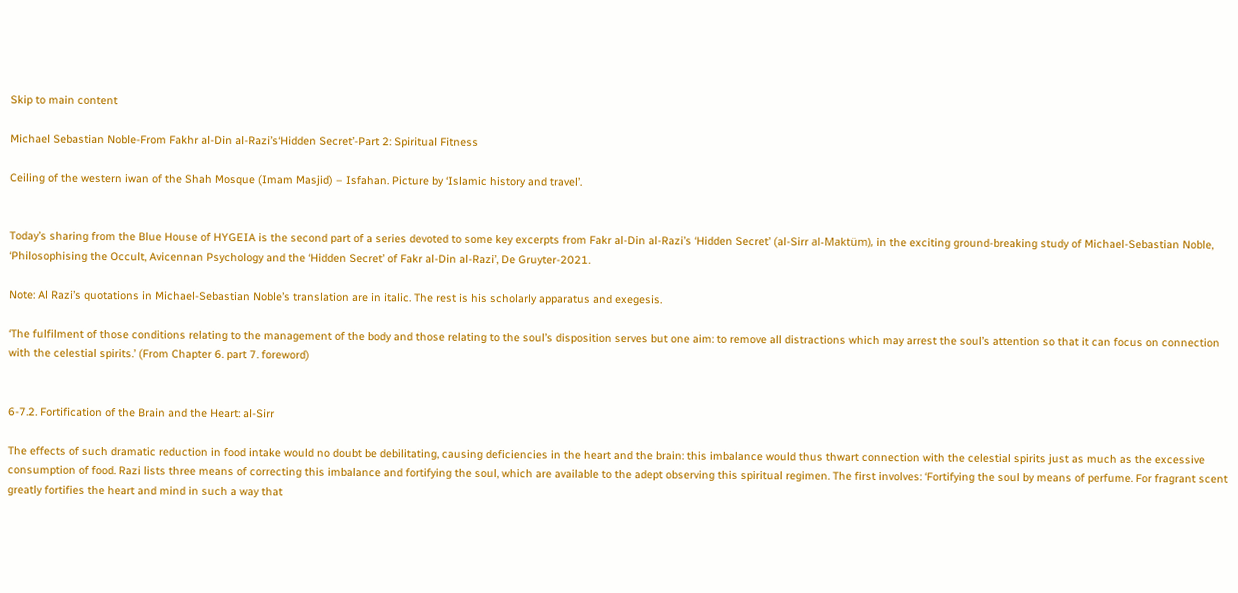Skip to main content

Michael Sebastian Noble-From Fakhr al-Din al-Razi’s‘Hidden Secret’-Part 2: Spiritual Fitness

Ceiling of the western iwan of the Shah Mosque (Imam Masjid) – Isfahan. Picture by ‘Islamic history and travel’.


Today’s sharing from the Blue House of HYGEIA is the second part of a series devoted to some key excerpts from Fakr al-Din al-Razi’s ‘Hidden Secret’ (al-Sirr al-Maktüm), in the exciting ground-breaking study of Michael-Sebastian Noble, ‘Philosophising the Occult, Avicennan Psychology and the ‘Hidden Secret’ of Fakr al-Din al-Razi’, De Gruyter-2021.

Note: Al Razi’s quotations in Michael-Sebastian Noble’s translation are in italic. The rest is his scholarly apparatus and exegesis.

‘The fulfilment of those conditions relating to the management of the body and those relating to the soul’s disposition serves but one aim: to remove all distractions which may arrest the soul’s attention so that it can focus on connection with the celestial spirits.’ (From Chapter 6. part 7. foreword)


6-7.2. Fortification of the Brain and the Heart: al-Sirr

The effects of such dramatic reduction in food intake would no doubt be debilitating, causing deficiencies in the heart and the brain: this imbalance would thus thwart connection with the celestial spirits just as much as the excessive consumption of food. Razi lists three means of correcting this imbalance and fortifying the soul, which are available to the adept observing this spiritual regimen. The first involves: ‘Fortifying the soul by means of perfume. For fragrant scent greatly fortifies the heart and mind in such a way that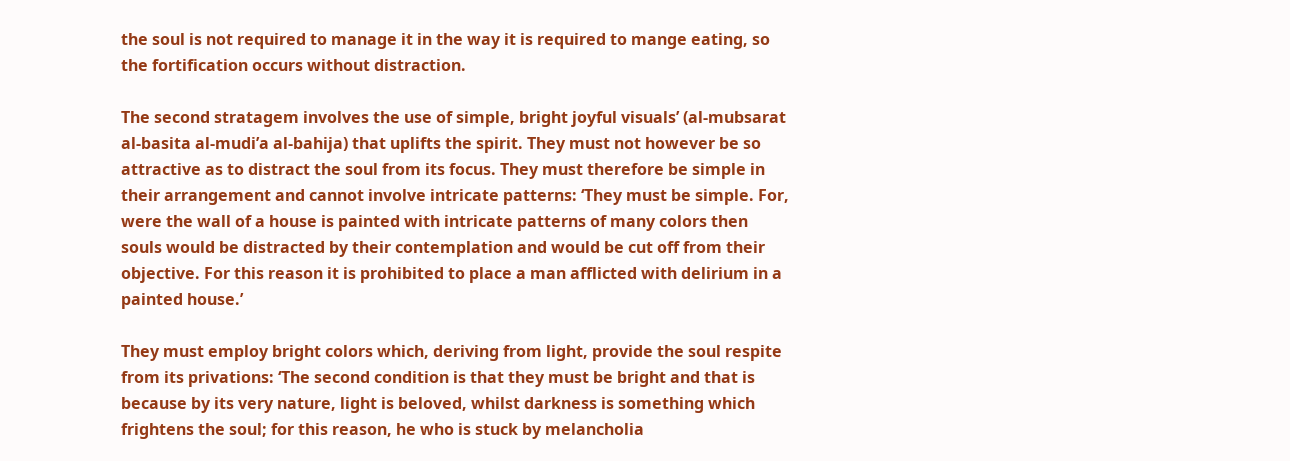the soul is not required to manage it in the way it is required to mange eating, so the fortification occurs without distraction.

The second stratagem involves the use of simple, bright joyful visuals’ (al-mubsarat al-basita al-mudi’a al-bahija) that uplifts the spirit. They must not however be so attractive as to distract the soul from its focus. They must therefore be simple in their arrangement and cannot involve intricate patterns: ‘They must be simple. For, were the wall of a house is painted with intricate patterns of many colors then souls would be distracted by their contemplation and would be cut off from their objective. For this reason it is prohibited to place a man afflicted with delirium in a painted house.’

They must employ bright colors which, deriving from light, provide the soul respite from its privations: ‘The second condition is that they must be bright and that is because by its very nature, light is beloved, whilst darkness is something which frightens the soul; for this reason, he who is stuck by melancholia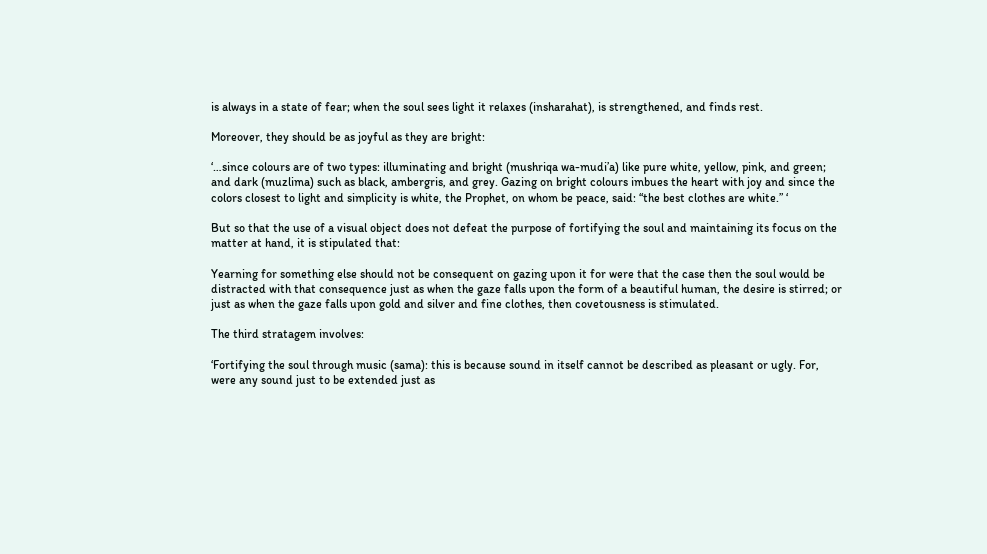is always in a state of fear; when the soul sees light it relaxes (insharahat), is strengthened, and finds rest.

Moreover, they should be as joyful as they are bright:

‘…since colours are of two types: illuminating and bright (mushriqa wa-mudi’a) like pure white, yellow, pink, and green; and dark (muzlima) such as black, ambergris, and grey. Gazing on bright colours imbues the heart with joy and since the colors closest to light and simplicity is white, the Prophet, on whom be peace, said: “the best clothes are white.” ‘

But so that the use of a visual object does not defeat the purpose of fortifying the soul and maintaining its focus on the matter at hand, it is stipulated that:

Yearning for something else should not be consequent on gazing upon it for were that the case then the soul would be distracted with that consequence just as when the gaze falls upon the form of a beautiful human, the desire is stirred; or just as when the gaze falls upon gold and silver and fine clothes, then covetousness is stimulated.

The third stratagem involves:

‘Fortifying the soul through music (sama): this is because sound in itself cannot be described as pleasant or ugly. For, were any sound just to be extended just as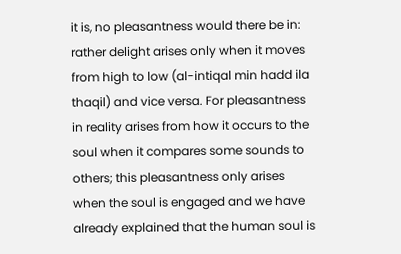it is, no pleasantness would there be in: rather delight arises only when it moves from high to low (al-intiqal min hadd ila thaqil) and vice versa. For pleasantness in reality arises from how it occurs to the soul when it compares some sounds to others; this pleasantness only arises when the soul is engaged and we have already explained that the human soul is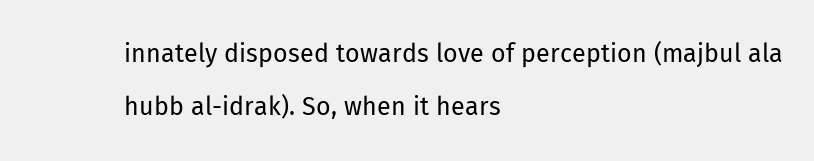innately disposed towards love of perception (majbul ala hubb al-idrak). So, when it hears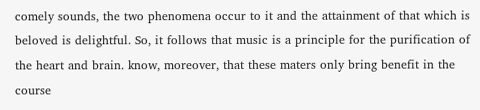comely sounds, the two phenomena occur to it and the attainment of that which is beloved is delightful. So, it follows that music is a principle for the purification of the heart and brain. know, moreover, that these maters only bring benefit in the course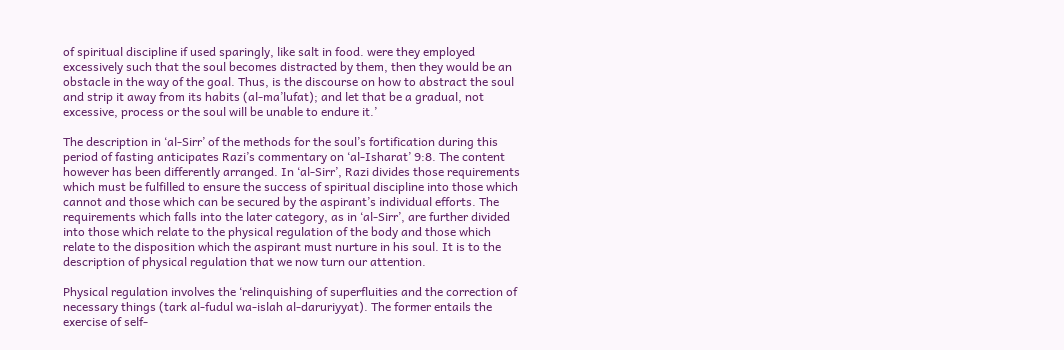of spiritual discipline if used sparingly, like salt in food. were they employed excessively such that the soul becomes distracted by them, then they would be an obstacle in the way of the goal. Thus, is the discourse on how to abstract the soul and strip it away from its habits (al-ma’lufat); and let that be a gradual, not excessive, process or the soul will be unable to endure it.’

The description in ‘al-Sirr’ of the methods for the soul’s fortification during this period of fasting anticipates Razi’s commentary on ‘al-Isharat’ 9:8. The content however has been differently arranged. In ‘al-Sirr’, Razi divides those requirements which must be fulfilled to ensure the success of spiritual discipline into those which cannot and those which can be secured by the aspirant’s individual efforts. The requirements which falls into the later category, as in ‘al-Sirr’, are further divided into those which relate to the physical regulation of the body and those which relate to the disposition which the aspirant must nurture in his soul. It is to the description of physical regulation that we now turn our attention.

Physical regulation involves the ‘relinquishing of superfluities and the correction of necessary things (tark al-fudul wa-islah al-daruriyyat). The former entails the exercise of self-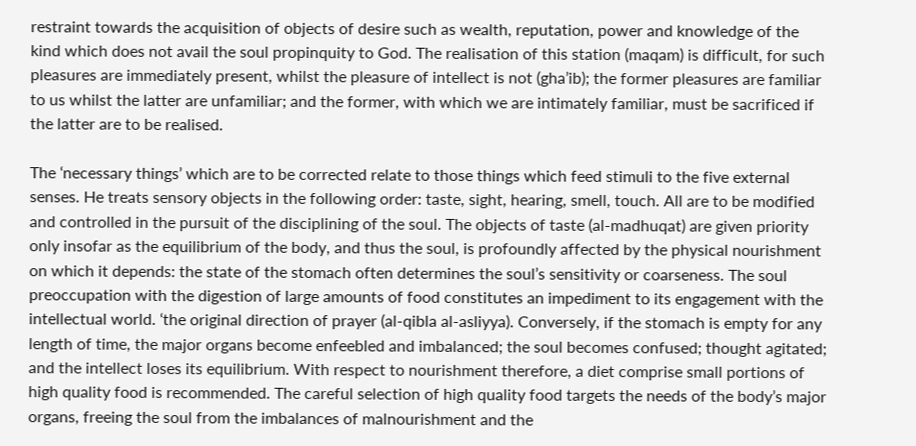restraint towards the acquisition of objects of desire such as wealth, reputation, power and knowledge of the kind which does not avail the soul propinquity to God. The realisation of this station (maqam) is difficult, for such pleasures are immediately present, whilst the pleasure of intellect is not (gha’ib); the former pleasures are familiar to us whilst the latter are unfamiliar; and the former, with which we are intimately familiar, must be sacrificed if the latter are to be realised.

The ‘necessary things’ which are to be corrected relate to those things which feed stimuli to the five external senses. He treats sensory objects in the following order: taste, sight, hearing, smell, touch. All are to be modified and controlled in the pursuit of the disciplining of the soul. The objects of taste (al-madhuqat) are given priority only insofar as the equilibrium of the body, and thus the soul, is profoundly affected by the physical nourishment on which it depends: the state of the stomach often determines the soul’s sensitivity or coarseness. The soul preoccupation with the digestion of large amounts of food constitutes an impediment to its engagement with the intellectual world. ‘the original direction of prayer (al-qibla al-asliyya). Conversely, if the stomach is empty for any length of time, the major organs become enfeebled and imbalanced; the soul becomes confused; thought agitated; and the intellect loses its equilibrium. With respect to nourishment therefore, a diet comprise small portions of high quality food is recommended. The careful selection of high quality food targets the needs of the body’s major organs, freeing the soul from the imbalances of malnourishment and the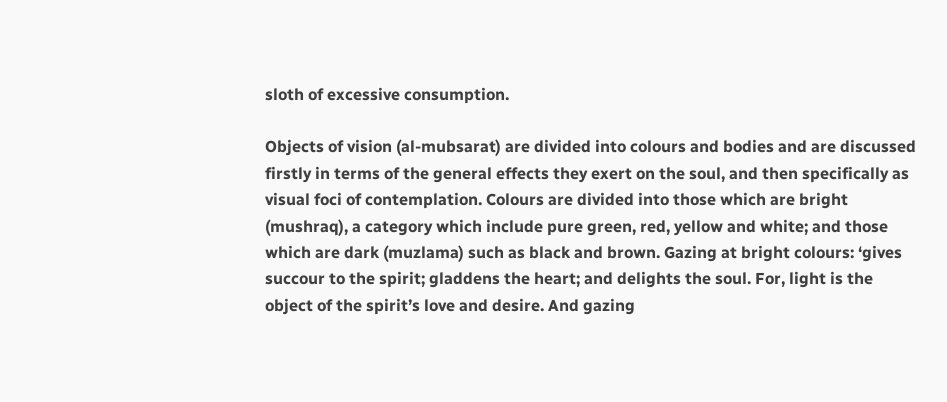sloth of excessive consumption.

Objects of vision (al-mubsarat) are divided into colours and bodies and are discussed firstly in terms of the general effects they exert on the soul, and then specifically as visual foci of contemplation. Colours are divided into those which are bright (mushraq), a category which include pure green, red, yellow and white; and those which are dark (muzlama) such as black and brown. Gazing at bright colours: ‘gives succour to the spirit; gladdens the heart; and delights the soul. For, light is the object of the spirit’s love and desire. And gazing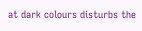at dark colours disturbs the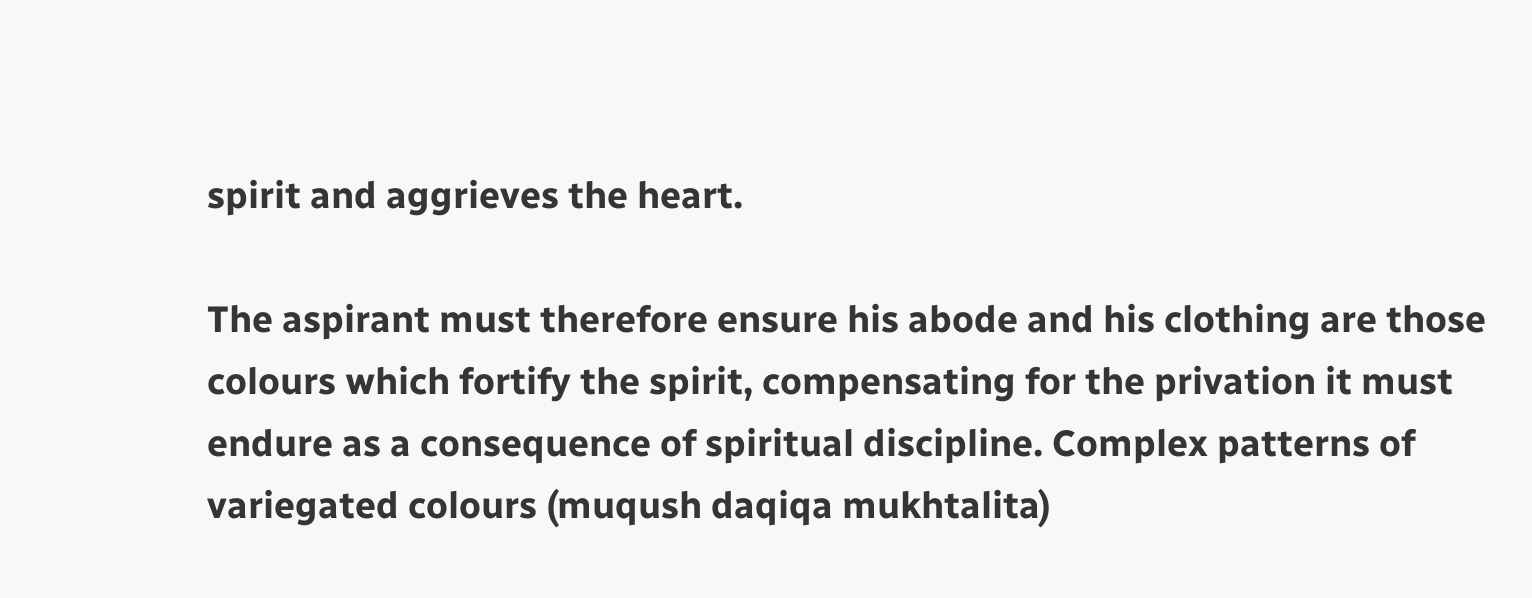spirit and aggrieves the heart.

The aspirant must therefore ensure his abode and his clothing are those colours which fortify the spirit, compensating for the privation it must endure as a consequence of spiritual discipline. Complex patterns of variegated colours (muqush daqiqa mukhtalita)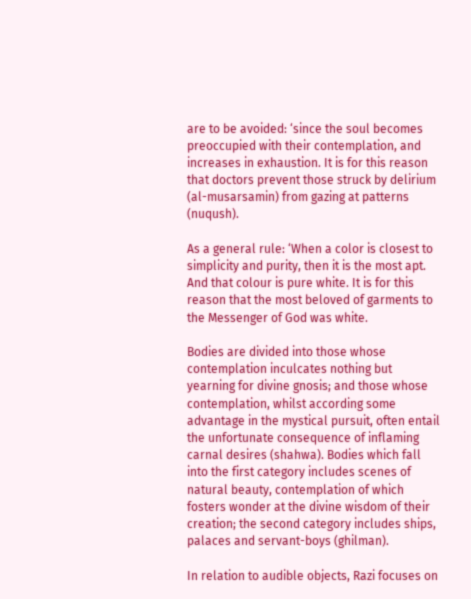are to be avoided: ‘since the soul becomes preoccupied with their contemplation, and increases in exhaustion. It is for this reason that doctors prevent those struck by delirium (al-musarsamin) from gazing at patterns (nuqush).

As a general rule: ‘When a color is closest to simplicity and purity, then it is the most apt. And that colour is pure white. It is for this reason that the most beloved of garments to the Messenger of God was white.

Bodies are divided into those whose contemplation inculcates nothing but yearning for divine gnosis; and those whose contemplation, whilst according some advantage in the mystical pursuit, often entail the unfortunate consequence of inflaming carnal desires (shahwa). Bodies which fall into the first category includes scenes of natural beauty, contemplation of which fosters wonder at the divine wisdom of their creation; the second category includes ships, palaces and servant-boys (ghilman).

In relation to audible objects, Razi focuses on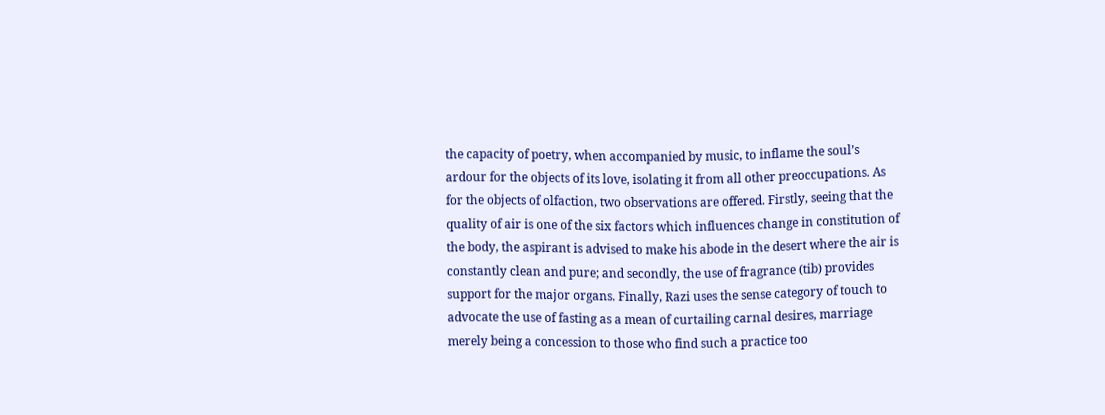the capacity of poetry, when accompanied by music, to inflame the soul’s ardour for the objects of its love, isolating it from all other preoccupations. As for the objects of olfaction, two observations are offered. Firstly, seeing that the quality of air is one of the six factors which influences change in constitution of the body, the aspirant is advised to make his abode in the desert where the air is constantly clean and pure; and secondly, the use of fragrance (tib) provides support for the major organs. Finally, Razi uses the sense category of touch to advocate the use of fasting as a mean of curtailing carnal desires, marriage merely being a concession to those who find such a practice too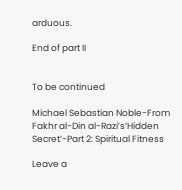arduous.

End of part II


To be continued

Michael Sebastian Noble-From Fakhr al-Din al-Razi’s‘Hidden Secret’-Part 2: Spiritual Fitness

Leave a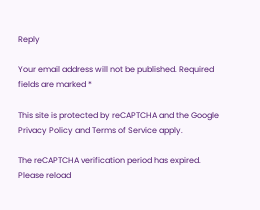Reply

Your email address will not be published. Required fields are marked *

This site is protected by reCAPTCHA and the Google Privacy Policy and Terms of Service apply.

The reCAPTCHA verification period has expired. Please reload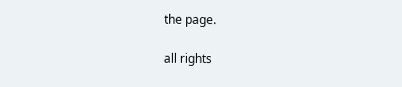the page.

all rights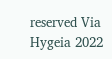reserved Via Hygeia 2022